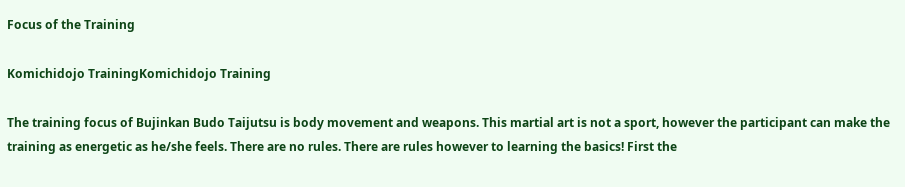Focus of the Training

Komichidojo TrainingKomichidojo Training

The training focus of Bujinkan Budo Taijutsu is body movement and weapons. This martial art is not a sport, however the participant can make the training as energetic as he/she feels. There are no rules. There are rules however to learning the basics! First the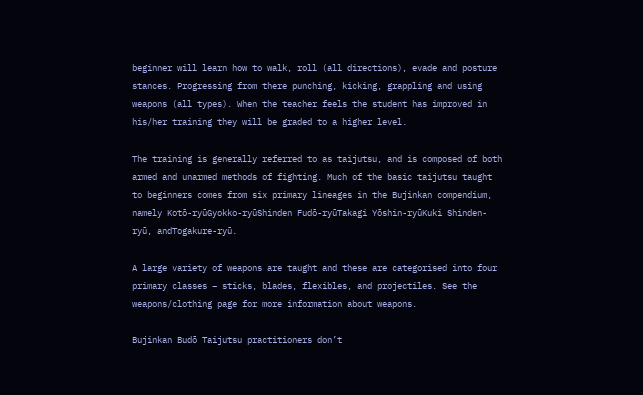beginner will learn how to walk, roll (all directions), evade and posture stances. Progressing from there punching, kicking, grappling and using weapons (all types). When the teacher feels the student has improved in his/her training they will be graded to a higher level.

The training is generally referred to as taijutsu, and is composed of both armed and unarmed methods of fighting. Much of the basic taijutsu taught to beginners comes from six primary lineages in the Bujinkan compendium, namely Kotō-ryūGyokko-ryūShinden Fudō-ryūTakagi Yōshin-ryūKuki Shinden-ryū, andTogakure-ryū.

A large variety of weapons are taught and these are categorised into four primary classes – sticks, blades, flexibles, and projectiles. See the weapons/clothing page for more information about weapons.

Bujinkan Budō Taijutsu practitioners don’t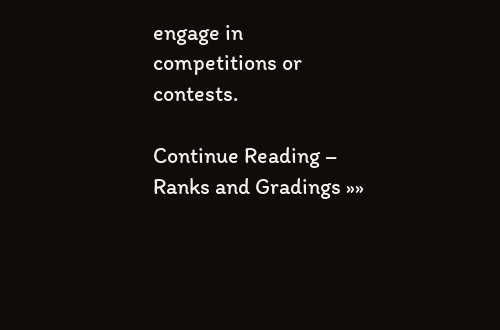engage in competitions or contests.

Continue Reading – Ranks and Gradings »»